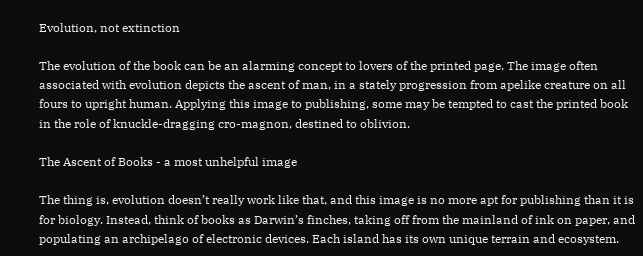Evolution, not extinction

The evolution of the book can be an alarming concept to lovers of the printed page. The image often associated with evolution depicts the ascent of man, in a stately progression from apelike creature on all fours to upright human. Applying this image to publishing, some may be tempted to cast the printed book in the role of knuckle-dragging cro-magnon, destined to oblivion.

The Ascent of Books - a most unhelpful image

The thing is, evolution doesn’t really work like that, and this image is no more apt for publishing than it is for biology. Instead, think of books as Darwin’s finches, taking off from the mainland of ink on paper, and populating an archipelago of electronic devices. Each island has its own unique terrain and ecosystem.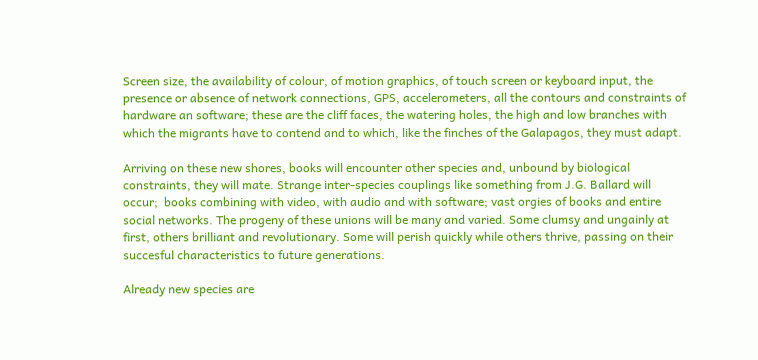Screen size, the availability of colour, of motion graphics, of touch screen or keyboard input, the presence or absence of network connections, GPS, accelerometers, all the contours and constraints of hardware an software; these are the cliff faces, the watering holes, the high and low branches with which the migrants have to contend and to which, like the finches of the Galapagos, they must adapt.

Arriving on these new shores, books will encounter other species and, unbound by biological constraints, they will mate. Strange inter-species couplings like something from J.G. Ballard will occur;  books combining with video, with audio and with software; vast orgies of books and entire social networks. The progeny of these unions will be many and varied. Some clumsy and ungainly at first, others brilliant and revolutionary. Some will perish quickly while others thrive, passing on their succesful characteristics to future generations.

Already new species are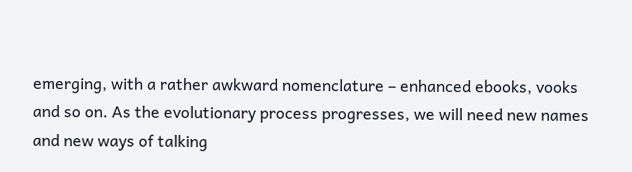emerging, with a rather awkward nomenclature – enhanced ebooks, vooks and so on. As the evolutionary process progresses, we will need new names and new ways of talking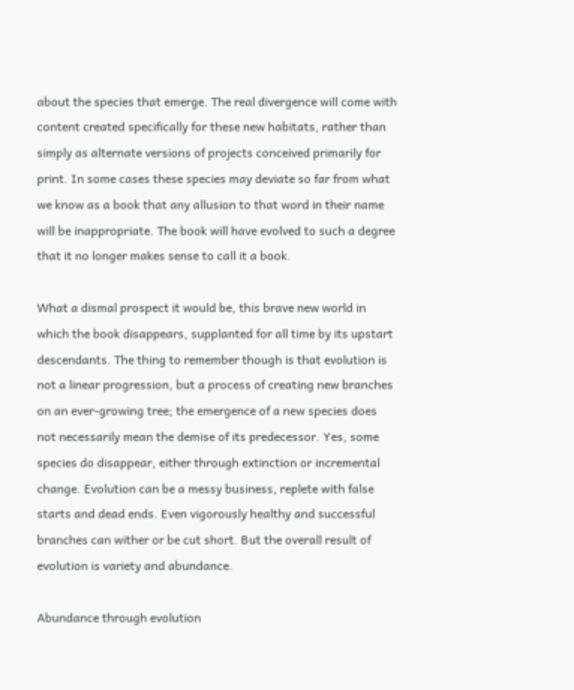about the species that emerge. The real divergence will come with content created specifically for these new habitats, rather than simply as alternate versions of projects conceived primarily for print. In some cases these species may deviate so far from what we know as a book that any allusion to that word in their name will be inappropriate. The book will have evolved to such a degree that it no longer makes sense to call it a book.

What a dismal prospect it would be, this brave new world in which the book disappears, supplanted for all time by its upstart descendants. The thing to remember though is that evolution is not a linear progression, but a process of creating new branches on an ever-growing tree; the emergence of a new species does not necessarily mean the demise of its predecessor. Yes, some species do disappear, either through extinction or incremental change. Evolution can be a messy business, replete with false starts and dead ends. Even vigorously healthy and successful branches can wither or be cut short. But the overall result of evolution is variety and abundance.

Abundance through evolution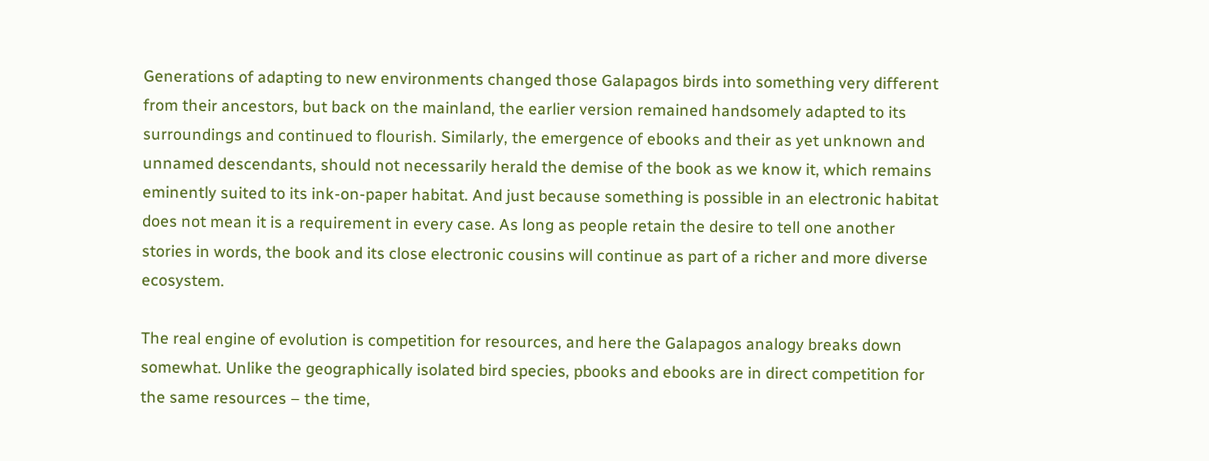Generations of adapting to new environments changed those Galapagos birds into something very different from their ancestors, but back on the mainland, the earlier version remained handsomely adapted to its surroundings and continued to flourish. Similarly, the emergence of ebooks and their as yet unknown and unnamed descendants, should not necessarily herald the demise of the book as we know it, which remains eminently suited to its ink-on-paper habitat. And just because something is possible in an electronic habitat does not mean it is a requirement in every case. As long as people retain the desire to tell one another stories in words, the book and its close electronic cousins will continue as part of a richer and more diverse ecosystem.

The real engine of evolution is competition for resources, and here the Galapagos analogy breaks down somewhat. Unlike the geographically isolated bird species, pbooks and ebooks are in direct competition for the same resources – the time,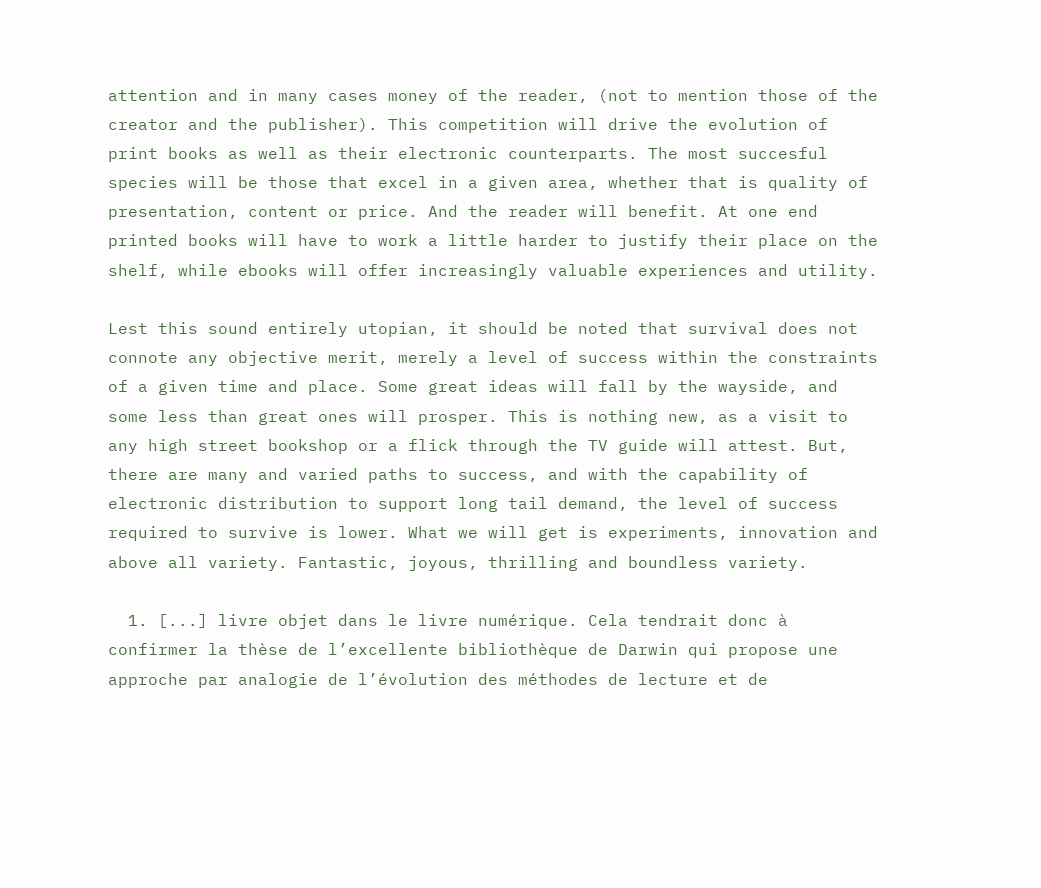attention and in many cases money of the reader, (not to mention those of the creator and the publisher). This competition will drive the evolution of print books as well as their electronic counterparts. The most succesful species will be those that excel in a given area, whether that is quality of presentation, content or price. And the reader will benefit. At one end printed books will have to work a little harder to justify their place on the shelf, while ebooks will offer increasingly valuable experiences and utility.

Lest this sound entirely utopian, it should be noted that survival does not connote any objective merit, merely a level of success within the constraints of a given time and place. Some great ideas will fall by the wayside, and some less than great ones will prosper. This is nothing new, as a visit to any high street bookshop or a flick through the TV guide will attest. But, there are many and varied paths to success, and with the capability of electronic distribution to support long tail demand, the level of success required to survive is lower. What we will get is experiments, innovation and above all variety. Fantastic, joyous, thrilling and boundless variety.

  1. [...] livre objet dans le livre numérique. Cela tendrait donc à confirmer la thèse de l’excellente bibliothèque de Darwin qui propose une approche par analogie de l’évolution des méthodes de lecture et de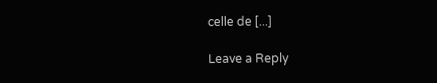celle de [...]

Leave a Reply